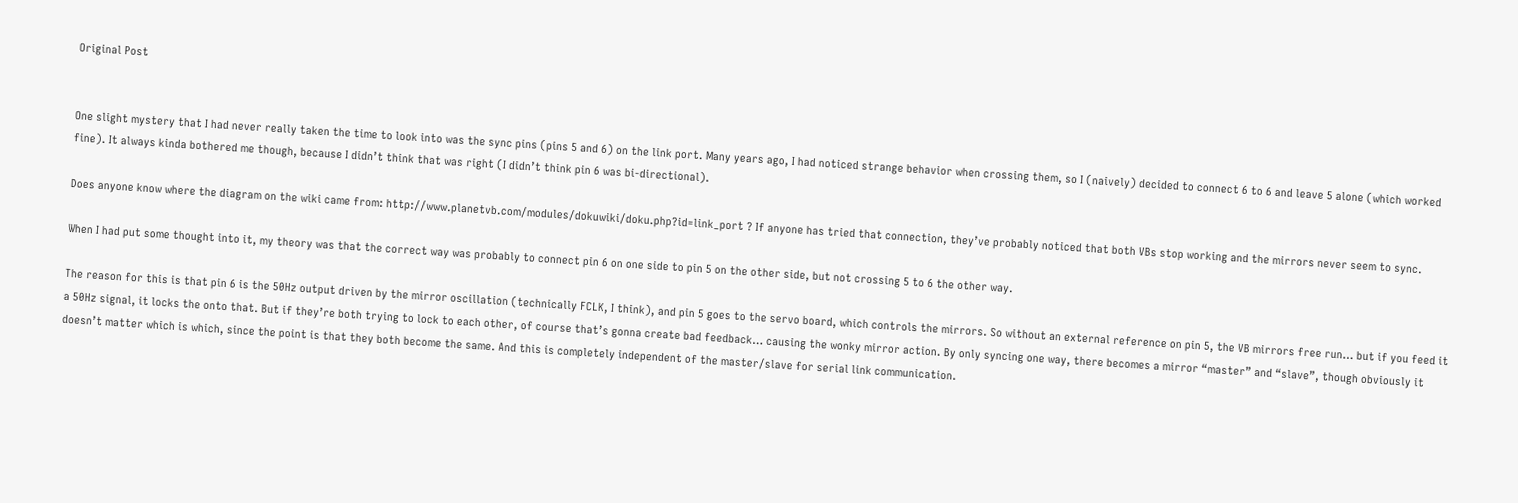Original Post


One slight mystery that I had never really taken the time to look into was the sync pins (pins 5 and 6) on the link port. Many years ago, I had noticed strange behavior when crossing them, so I (naively) decided to connect 6 to 6 and leave 5 alone (which worked fine). It always kinda bothered me though, because I didn’t think that was right (I didn’t think pin 6 was bi-directional).

Does anyone know where the diagram on the wiki came from: http://www.planetvb.com/modules/dokuwiki/doku.php?id=link_port ? If anyone has tried that connection, they’ve probably noticed that both VBs stop working and the mirrors never seem to sync.

When I had put some thought into it, my theory was that the correct way was probably to connect pin 6 on one side to pin 5 on the other side, but not crossing 5 to 6 the other way.

The reason for this is that pin 6 is the 50Hz output driven by the mirror oscillation (technically FCLK, I think), and pin 5 goes to the servo board, which controls the mirrors. So without an external reference on pin 5, the VB mirrors free run… but if you feed it a 50Hz signal, it locks the onto that. But if they’re both trying to lock to each other, of course that’s gonna create bad feedback… causing the wonky mirror action. By only syncing one way, there becomes a mirror “master” and “slave”, though obviously it doesn’t matter which is which, since the point is that they both become the same. And this is completely independent of the master/slave for serial link communication.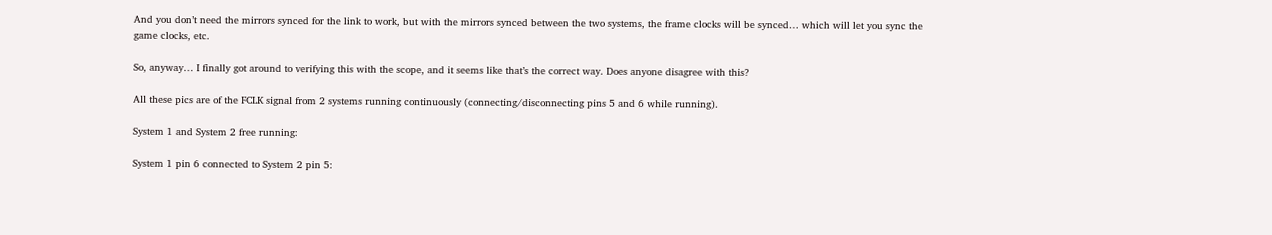And you don’t need the mirrors synced for the link to work, but with the mirrors synced between the two systems, the frame clocks will be synced… which will let you sync the game clocks, etc.

So, anyway… I finally got around to verifying this with the scope, and it seems like that’s the correct way. Does anyone disagree with this?

All these pics are of the FCLK signal from 2 systems running continuously (connecting/disconnecting pins 5 and 6 while running).

System 1 and System 2 free running:

System 1 pin 6 connected to System 2 pin 5: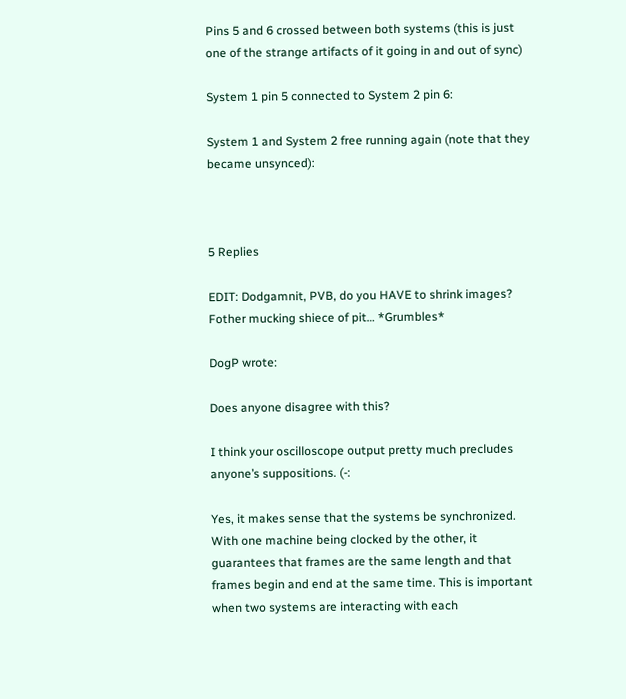Pins 5 and 6 crossed between both systems (this is just one of the strange artifacts of it going in and out of sync)

System 1 pin 5 connected to System 2 pin 6:

System 1 and System 2 free running again (note that they became unsynced):



5 Replies

EDIT: Dodgamnit, PVB, do you HAVE to shrink images? Fother mucking shiece of pit… *Grumbles*

DogP wrote:

Does anyone disagree with this?

I think your oscilloscope output pretty much precludes anyone’s suppositions. (-:

Yes, it makes sense that the systems be synchronized. With one machine being clocked by the other, it guarantees that frames are the same length and that frames begin and end at the same time. This is important when two systems are interacting with each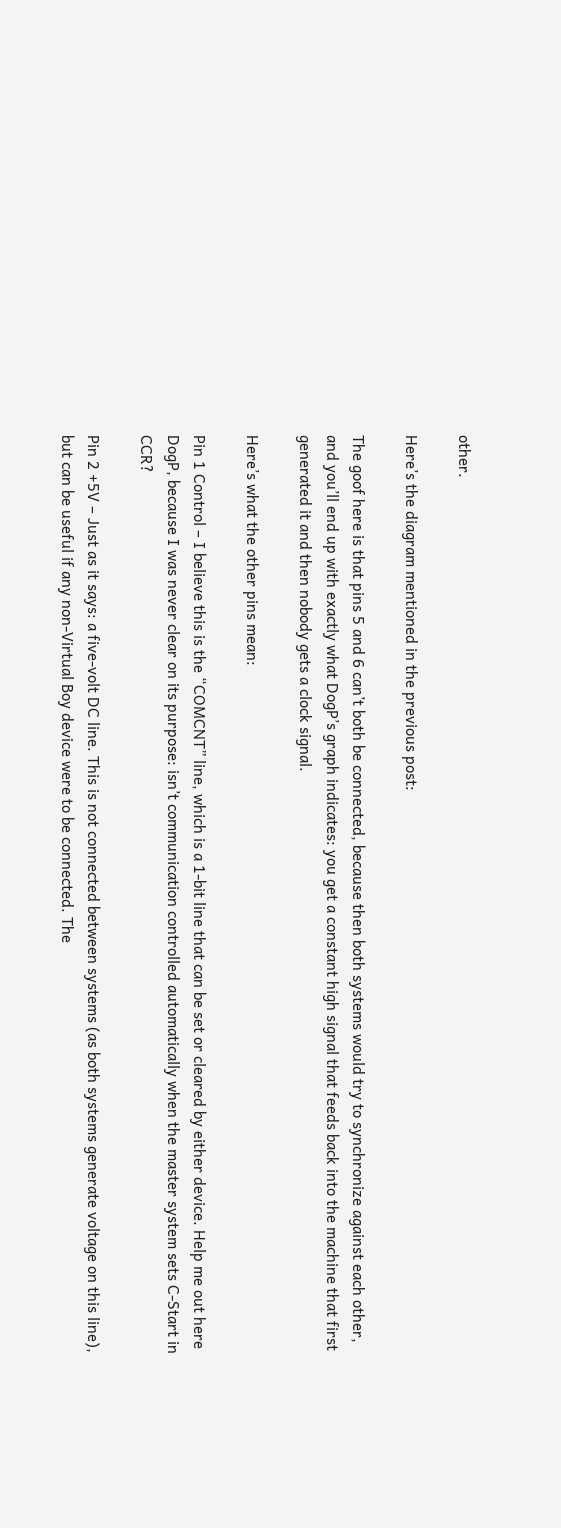other.

Here’s the diagram mentioned in the previous post:

The goof here is that pins 5 and 6 can’t both be connected, because then both systems would try to synchronize against each other, and you’ll end up with exactly what DogP’s graph indicates: you get a constant high signal that feeds back into the machine that first generated it and then nobody gets a clock signal.

Here’s what the other pins mean:

Pin 1 Control – I believe this is the “COMCNT” line, which is a 1-bit line that can be set or cleared by either device. Help me out here DogP, because I was never clear on its purpose: isn’t communication controlled automatically when the master system sets C-Start in CCR?

Pin 2 +5V – Just as it says: a five-volt DC line. This is not connected between systems (as both systems generate voltage on this line), but can be useful if any non-Virtual Boy device were to be connected. The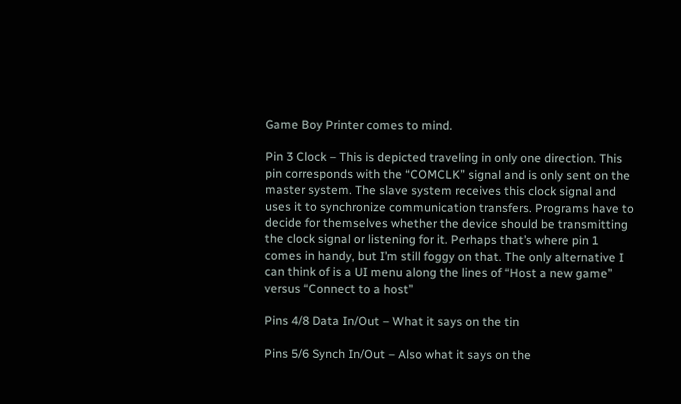Game Boy Printer comes to mind.

Pin 3 Clock – This is depicted traveling in only one direction. This pin corresponds with the “COMCLK” signal and is only sent on the master system. The slave system receives this clock signal and uses it to synchronize communication transfers. Programs have to decide for themselves whether the device should be transmitting the clock signal or listening for it. Perhaps that’s where pin 1 comes in handy, but I’m still foggy on that. The only alternative I can think of is a UI menu along the lines of “Host a new game” versus “Connect to a host”

Pins 4/8 Data In/Out – What it says on the tin

Pins 5/6 Synch In/Out – Also what it says on the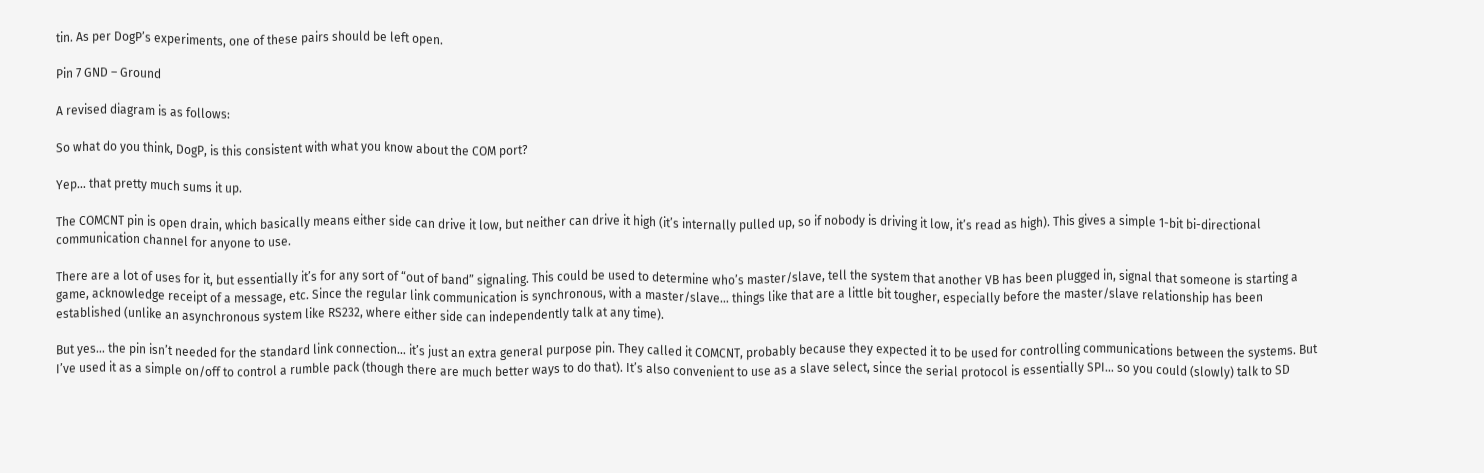tin. As per DogP’s experiments, one of these pairs should be left open.

Pin 7 GND – Ground

A revised diagram is as follows:

So what do you think, DogP, is this consistent with what you know about the COM port?

Yep… that pretty much sums it up.

The COMCNT pin is open drain, which basically means either side can drive it low, but neither can drive it high (it’s internally pulled up, so if nobody is driving it low, it’s read as high). This gives a simple 1-bit bi-directional communication channel for anyone to use.

There are a lot of uses for it, but essentially it’s for any sort of “out of band” signaling. This could be used to determine who’s master/slave, tell the system that another VB has been plugged in, signal that someone is starting a game, acknowledge receipt of a message, etc. Since the regular link communication is synchronous, with a master/slave… things like that are a little bit tougher, especially before the master/slave relationship has been established (unlike an asynchronous system like RS232, where either side can independently talk at any time).

But yes… the pin isn’t needed for the standard link connection… it’s just an extra general purpose pin. They called it COMCNT, probably because they expected it to be used for controlling communications between the systems. But I’ve used it as a simple on/off to control a rumble pack (though there are much better ways to do that). It’s also convenient to use as a slave select, since the serial protocol is essentially SPI… so you could (slowly) talk to SD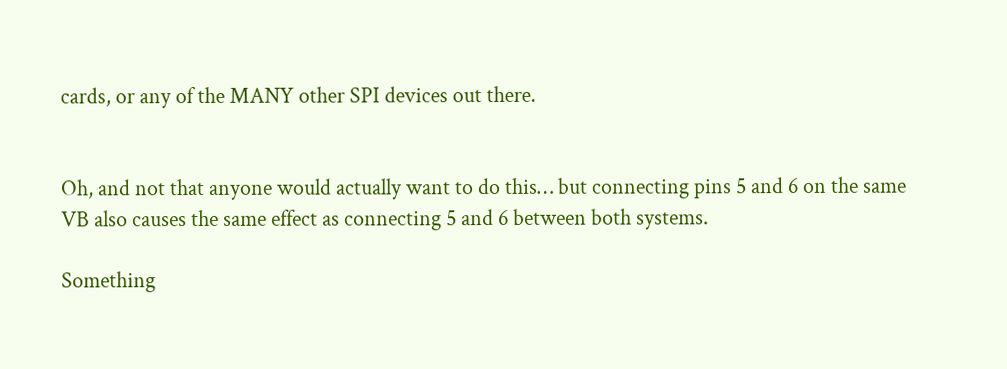cards, or any of the MANY other SPI devices out there.


Oh, and not that anyone would actually want to do this… but connecting pins 5 and 6 on the same VB also causes the same effect as connecting 5 and 6 between both systems.

Something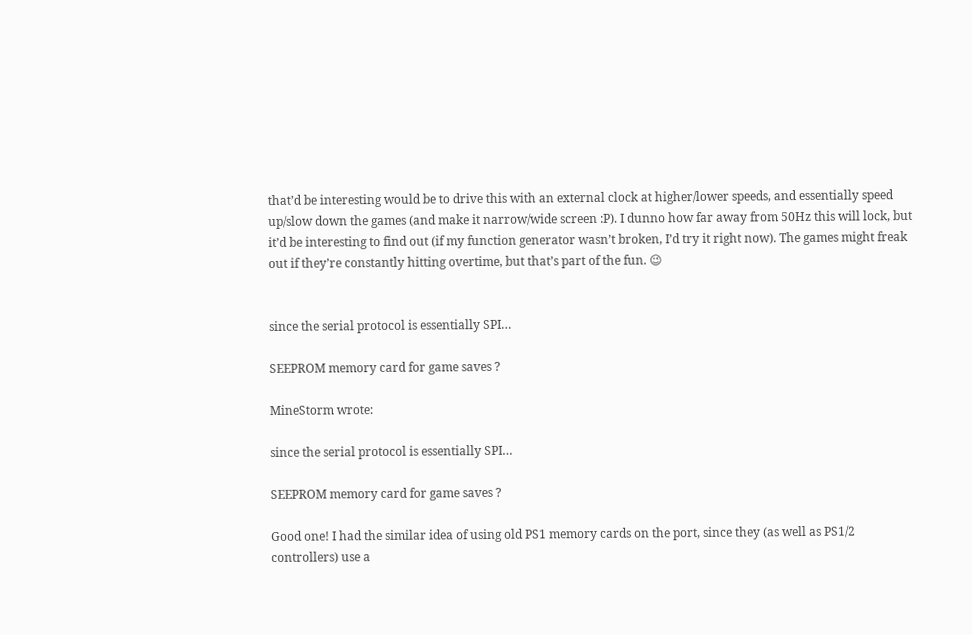that’d be interesting would be to drive this with an external clock at higher/lower speeds, and essentially speed up/slow down the games (and make it narrow/wide screen :P). I dunno how far away from 50Hz this will lock, but it’d be interesting to find out (if my function generator wasn’t broken, I’d try it right now). The games might freak out if they’re constantly hitting overtime, but that’s part of the fun. 😉


since the serial protocol is essentially SPI…

SEEPROM memory card for game saves ?

MineStorm wrote:

since the serial protocol is essentially SPI…

SEEPROM memory card for game saves ?

Good one! I had the similar idea of using old PS1 memory cards on the port, since they (as well as PS1/2 controllers) use a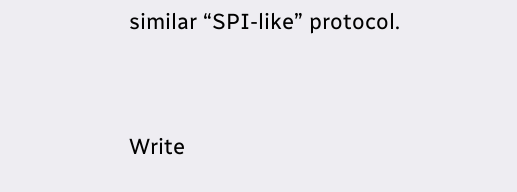similar “SPI-like” protocol.


Write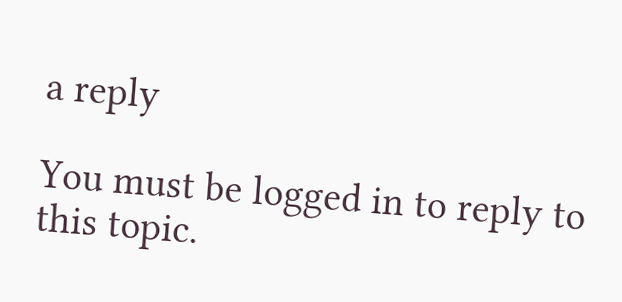a reply

You must be logged in to reply to this topic.